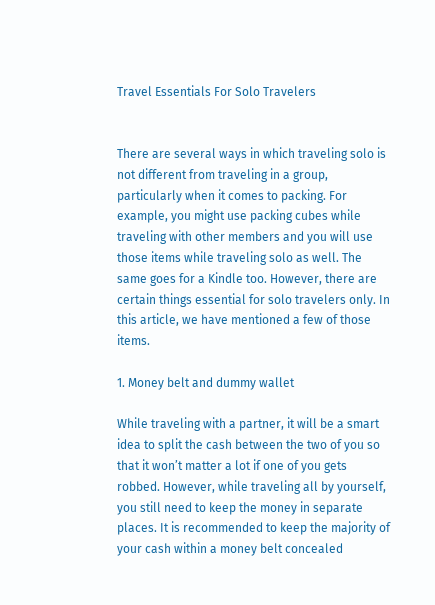Travel Essentials For Solo Travelers


There are several ways in which traveling solo is not different from traveling in a group, particularly when it comes to packing. For example, you might use packing cubes while traveling with other members and you will use those items while traveling solo as well. The same goes for a Kindle too. However, there are certain things essential for solo travelers only. In this article, we have mentioned a few of those items.

1. Money belt and dummy wallet

While traveling with a partner, it will be a smart idea to split the cash between the two of you so that it won’t matter a lot if one of you gets robbed. However, while traveling all by yourself, you still need to keep the money in separate places. It is recommended to keep the majority of your cash within a money belt concealed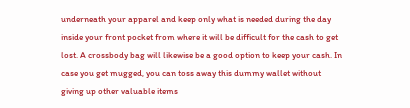underneath your apparel and keep only what is needed during the day inside your front pocket from where it will be difficult for the cash to get lost. A crossbody bag will likewise be a good option to keep your cash. In case you get mugged, you can toss away this dummy wallet without giving up other valuable items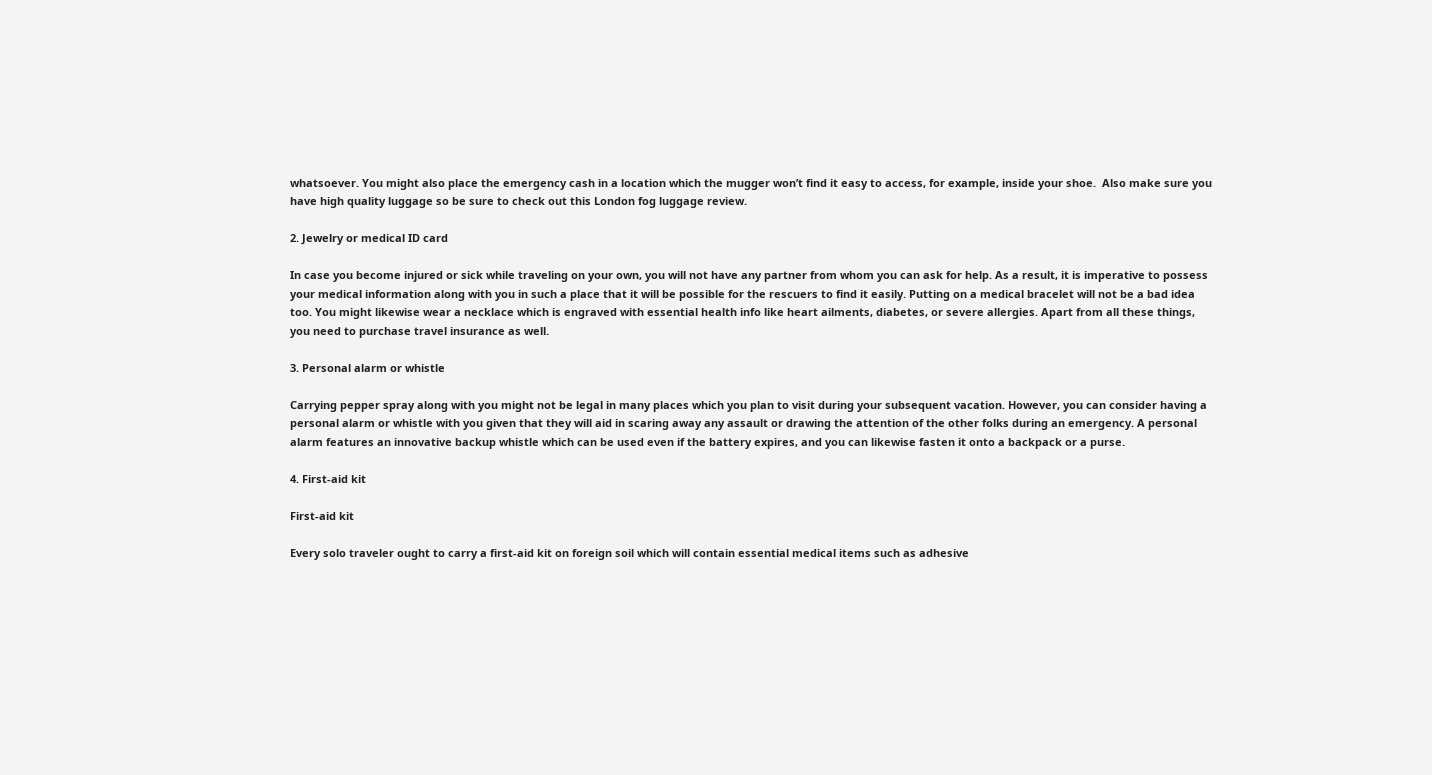whatsoever. You might also place the emergency cash in a location which the mugger won’t find it easy to access, for example, inside your shoe.  Also make sure you have high quality luggage so be sure to check out this London fog luggage review.

2. Jewelry or medical ID card

In case you become injured or sick while traveling on your own, you will not have any partner from whom you can ask for help. As a result, it is imperative to possess your medical information along with you in such a place that it will be possible for the rescuers to find it easily. Putting on a medical bracelet will not be a bad idea too. You might likewise wear a necklace which is engraved with essential health info like heart ailments, diabetes, or severe allergies. Apart from all these things, you need to purchase travel insurance as well.

3. Personal alarm or whistle

Carrying pepper spray along with you might not be legal in many places which you plan to visit during your subsequent vacation. However, you can consider having a personal alarm or whistle with you given that they will aid in scaring away any assault or drawing the attention of the other folks during an emergency. A personal alarm features an innovative backup whistle which can be used even if the battery expires, and you can likewise fasten it onto a backpack or a purse.

4. First-aid kit

First-aid kit

Every solo traveler ought to carry a first-aid kit on foreign soil which will contain essential medical items such as adhesive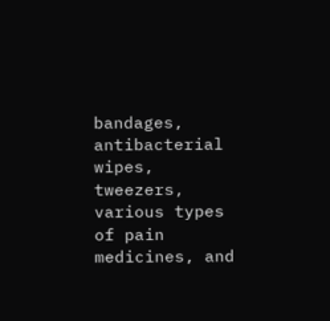bandages, antibacterial wipes, tweezers, various types of pain medicines, and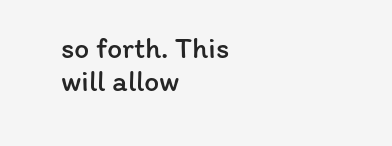so forth. This will allow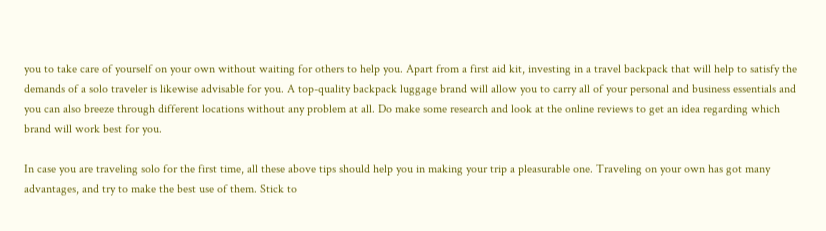you to take care of yourself on your own without waiting for others to help you. Apart from a first aid kit, investing in a travel backpack that will help to satisfy the demands of a solo traveler is likewise advisable for you. A top-quality backpack luggage brand will allow you to carry all of your personal and business essentials and you can also breeze through different locations without any problem at all. Do make some research and look at the online reviews to get an idea regarding which brand will work best for you.

In case you are traveling solo for the first time, all these above tips should help you in making your trip a pleasurable one. Traveling on your own has got many advantages, and try to make the best use of them. Stick to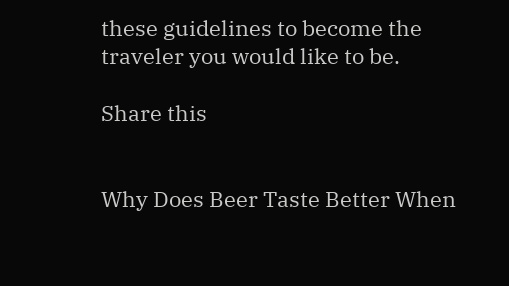these guidelines to become the traveler you would like to be.

Share this


Why Does Beer Taste Better When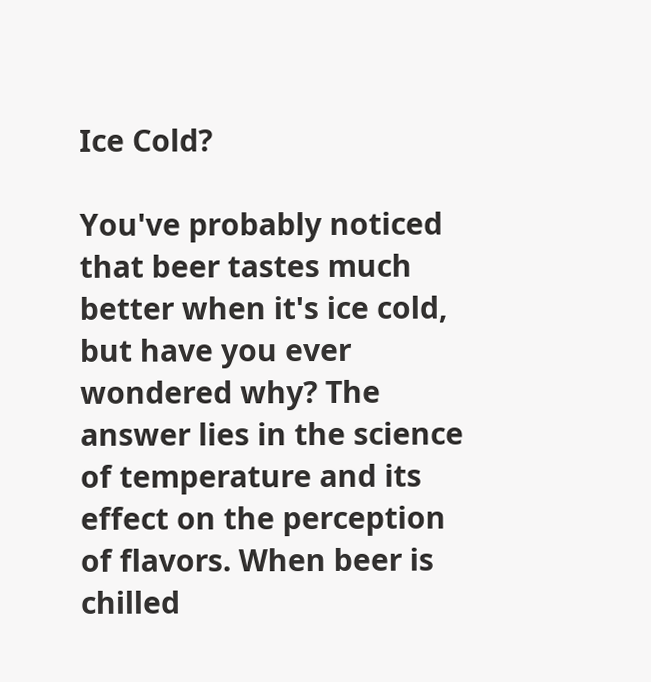Ice Cold?

You've probably noticed that beer tastes much better when it's ice cold, but have you ever wondered why? The answer lies in the science of temperature and its effect on the perception of flavors. When beer is chilled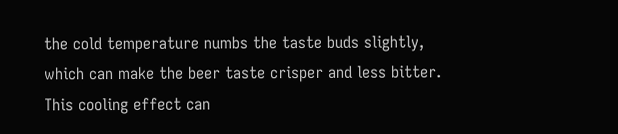the cold temperature numbs the taste buds slightly, which can make the beer taste crisper and less bitter. This cooling effect can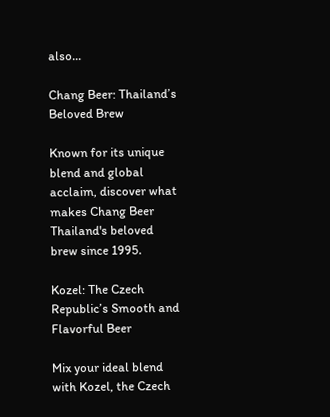also...

Chang Beer: Thailand’s Beloved Brew

Known for its unique blend and global acclaim, discover what makes Chang Beer Thailand's beloved brew since 1995.

Kozel: The Czech Republic’s Smooth and Flavorful Beer

Mix your ideal blend with Kozel, the Czech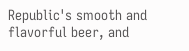Republic's smooth and flavorful beer, and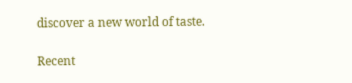discover a new world of taste.

Recent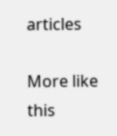articles

More like this